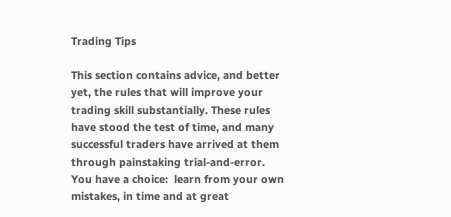Trading Tips

This section contains advice, and better yet, the rules that will improve your trading skill substantially. These rules have stood the test of time, and many successful traders have arrived at them through painstaking trial-and-error.  You have a choice:  learn from your own mistakes, in time and at great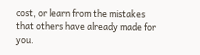cost, or learn from the mistakes that others have already made for you.